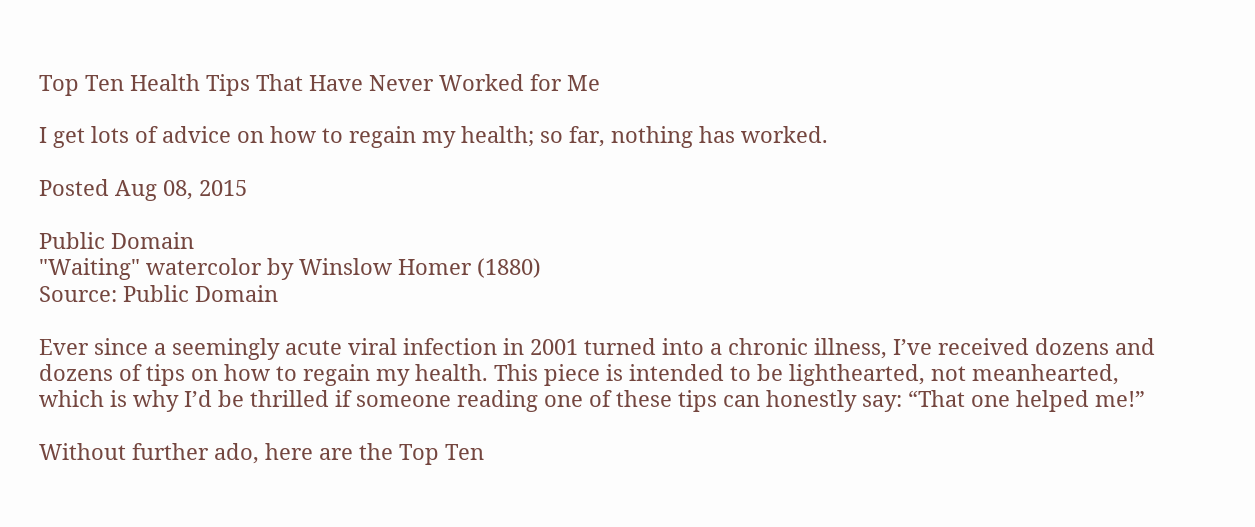Top Ten Health Tips That Have Never Worked for Me

I get lots of advice on how to regain my health; so far, nothing has worked.

Posted Aug 08, 2015

Public Domain
"Waiting" watercolor by Winslow Homer (1880)
Source: Public Domain

Ever since a seemingly acute viral infection in 2001 turned into a chronic illness, I’ve received dozens and dozens of tips on how to regain my health. This piece is intended to be lighthearted, not meanhearted, which is why I’d be thrilled if someone reading one of these tips can honestly say: “That one helped me!”

Without further ado, here are the Top Ten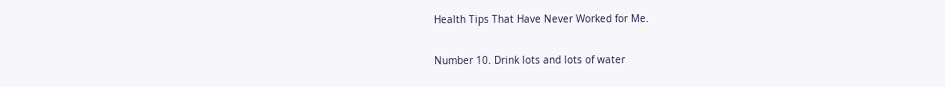Health Tips That Have Never Worked for Me.

Number 10. Drink lots and lots of water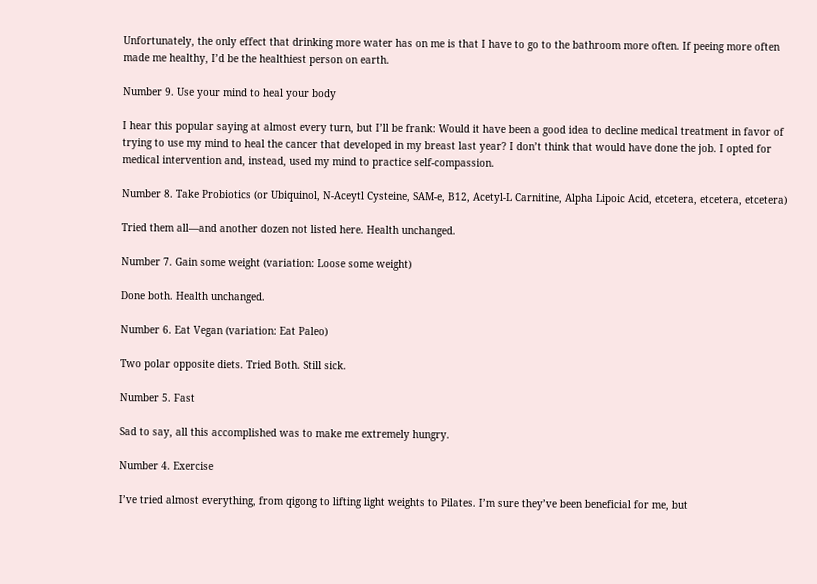Unfortunately, the only effect that drinking more water has on me is that I have to go to the bathroom more often. If peeing more often made me healthy, I’d be the healthiest person on earth.

Number 9. Use your mind to heal your body

I hear this popular saying at almost every turn, but I’ll be frank: Would it have been a good idea to decline medical treatment in favor of trying to use my mind to heal the cancer that developed in my breast last year? I don’t think that would have done the job. I opted for medical intervention and, instead, used my mind to practice self-compassion.

Number 8. Take Probiotics (or Ubiquinol, N-Aceytl Cysteine, SAM-e, B12, Acetyl-L Carnitine, Alpha Lipoic Acid, etcetera, etcetera, etcetera)

Tried them all—and another dozen not listed here. Health unchanged.

Number 7. Gain some weight (variation: Loose some weight)

Done both. Health unchanged.

Number 6. Eat Vegan (variation: Eat Paleo)

Two polar opposite diets. Tried Both. Still sick.

Number 5. Fast

Sad to say, all this accomplished was to make me extremely hungry.

Number 4. Exercise

I’ve tried almost everything, from qigong to lifting light weights to Pilates. I’m sure they’ve been beneficial for me, but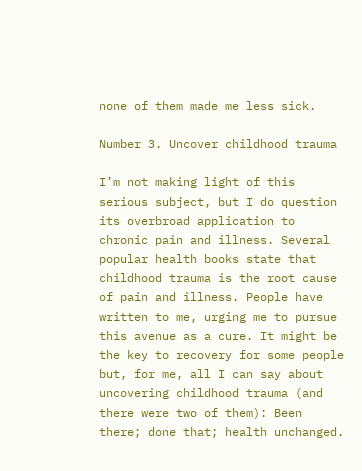none of them made me less sick.

Number 3. Uncover childhood trauma

I’m not making light of this serious subject, but I do question its overbroad application to chronic pain and illness. Several popular health books state that childhood trauma is the root cause of pain and illness. People have written to me, urging me to pursue this avenue as a cure. It might be the key to recovery for some people but, for me, all I can say about uncovering childhood trauma (and there were two of them): Been there; done that; health unchanged.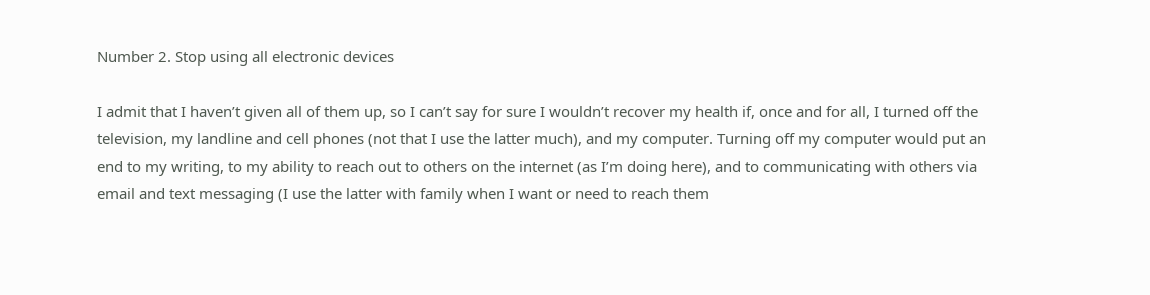Number 2. Stop using all electronic devices

I admit that I haven’t given all of them up, so I can’t say for sure I wouldn’t recover my health if, once and for all, I turned off the television, my landline and cell phones (not that I use the latter much), and my computer. Turning off my computer would put an end to my writing, to my ability to reach out to others on the internet (as I’m doing here), and to communicating with others via email and text messaging (I use the latter with family when I want or need to reach them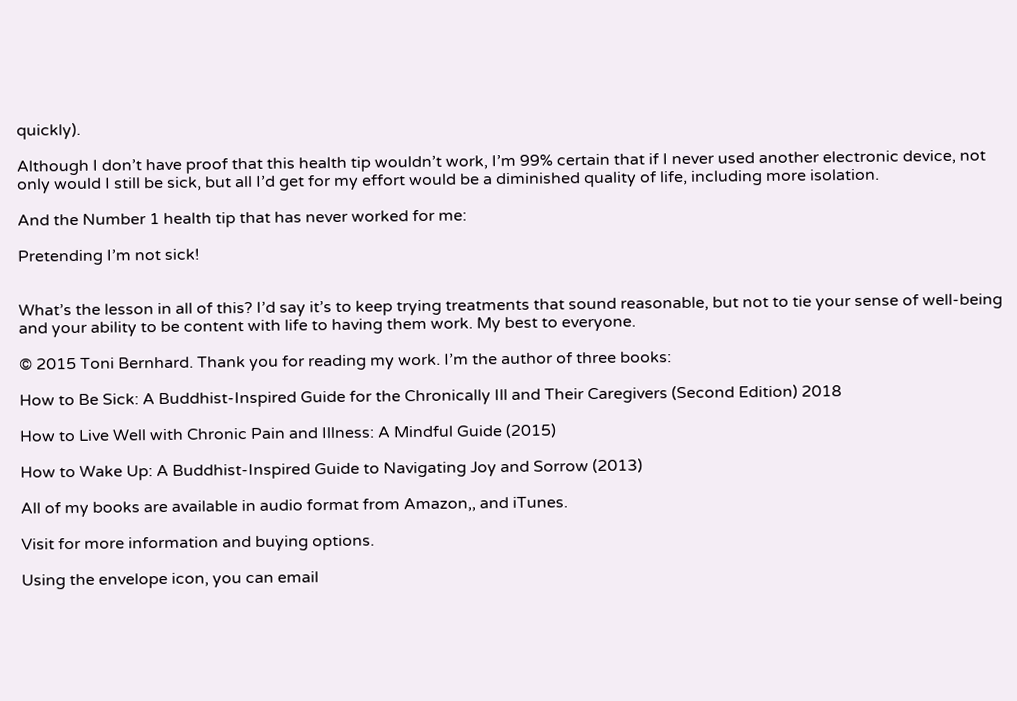quickly).

Although I don’t have proof that this health tip wouldn’t work, I’m 99% certain that if I never used another electronic device, not only would I still be sick, but all I’d get for my effort would be a diminished quality of life, including more isolation.

And the Number 1 health tip that has never worked for me:

Pretending I’m not sick!


What’s the lesson in all of this? I’d say it’s to keep trying treatments that sound reasonable, but not to tie your sense of well-being and your ability to be content with life to having them work. My best to everyone.

© 2015 Toni Bernhard. Thank you for reading my work. I’m the author of three books:

How to Be Sick: A Buddhist-Inspired Guide for the Chronically Ill and Their Caregivers (Second Edition) 2018

How to Live Well with Chronic Pain and Illness: A Mindful Guide (2015)

How to Wake Up: A Buddhist-Inspired Guide to Navigating Joy and Sorrow (2013)

All of my books are available in audio format from Amazon,, and iTunes.

Visit for more information and buying options.

Using the envelope icon, you can email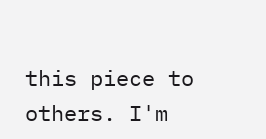this piece to others. I'm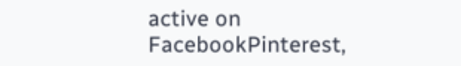active on FacebookPinterest,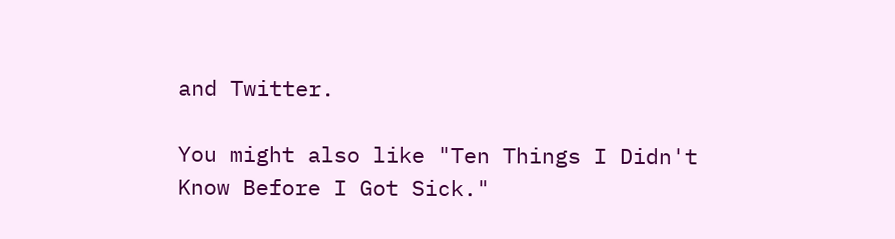and Twitter.

You might also like "Ten Things I Didn't Know Before I Got Sick."